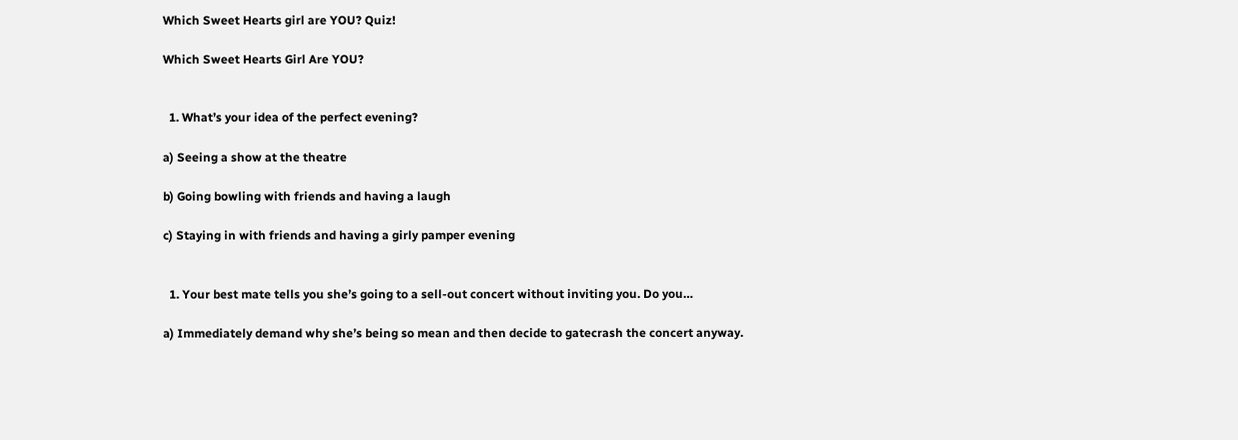Which Sweet Hearts girl are YOU? Quiz!

Which Sweet Hearts Girl Are YOU?


  1. What’s your idea of the perfect evening?

a) Seeing a show at the theatre

b) Going bowling with friends and having a laugh

c) Staying in with friends and having a girly pamper evening


  1. Your best mate tells you she’s going to a sell-out concert without inviting you. Do you…

a) Immediately demand why she’s being so mean and then decide to gatecrash the concert anyway.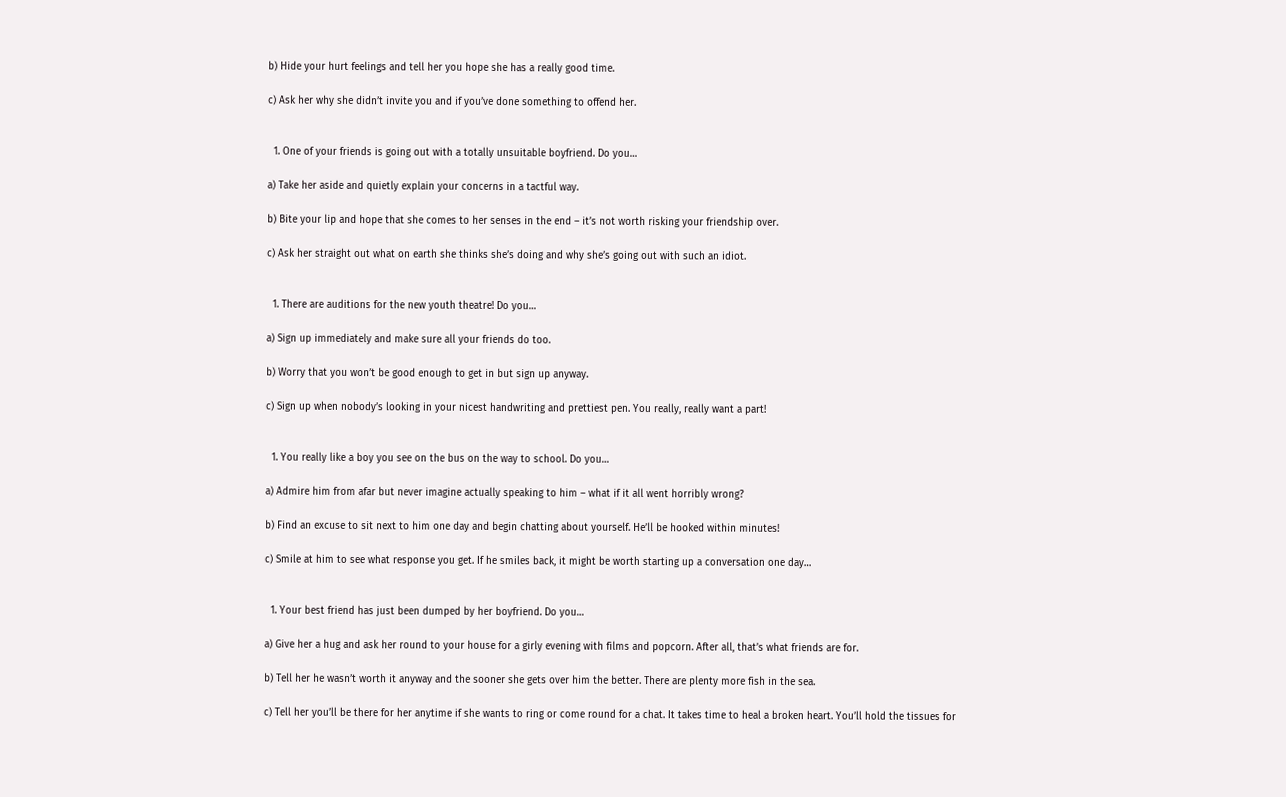b) Hide your hurt feelings and tell her you hope she has a really good time.

c) Ask her why she didn’t invite you and if you’ve done something to offend her.


  1. One of your friends is going out with a totally unsuitable boyfriend. Do you…

a) Take her aside and quietly explain your concerns in a tactful way.

b) Bite your lip and hope that she comes to her senses in the end – it’s not worth risking your friendship over.

c) Ask her straight out what on earth she thinks she’s doing and why she’s going out with such an idiot.


  1. There are auditions for the new youth theatre! Do you…

a) Sign up immediately and make sure all your friends do too.

b) Worry that you won’t be good enough to get in but sign up anyway.

c) Sign up when nobody’s looking in your nicest handwriting and prettiest pen. You really, really want a part!


  1. You really like a boy you see on the bus on the way to school. Do you…

a) Admire him from afar but never imagine actually speaking to him – what if it all went horribly wrong?

b) Find an excuse to sit next to him one day and begin chatting about yourself. He’ll be hooked within minutes!

c) Smile at him to see what response you get. If he smiles back, it might be worth starting up a conversation one day…


  1. Your best friend has just been dumped by her boyfriend. Do you…

a) Give her a hug and ask her round to your house for a girly evening with films and popcorn. After all, that’s what friends are for.

b) Tell her he wasn’t worth it anyway and the sooner she gets over him the better. There are plenty more fish in the sea.

c) Tell her you’ll be there for her anytime if she wants to ring or come round for a chat. It takes time to heal a broken heart. You’ll hold the tissues for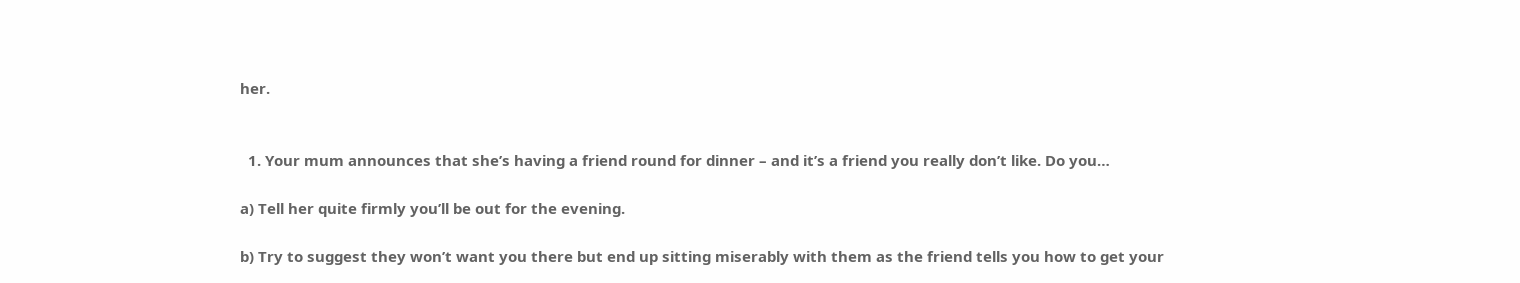her.


  1. Your mum announces that she’s having a friend round for dinner – and it’s a friend you really don’t like. Do you…

a) Tell her quite firmly you’ll be out for the evening.

b) Try to suggest they won’t want you there but end up sitting miserably with them as the friend tells you how to get your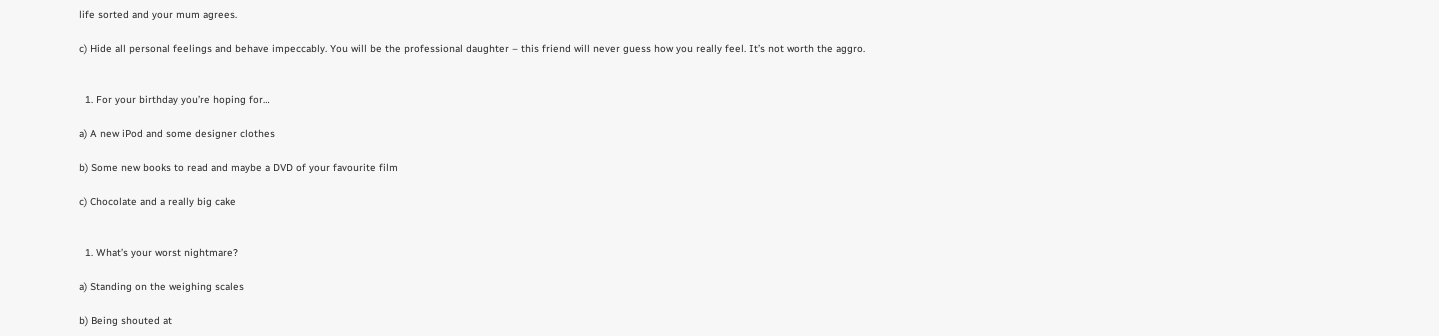life sorted and your mum agrees.

c) Hide all personal feelings and behave impeccably. You will be the professional daughter – this friend will never guess how you really feel. It’s not worth the aggro.


  1. For your birthday you’re hoping for…

a) A new iPod and some designer clothes

b) Some new books to read and maybe a DVD of your favourite film

c) Chocolate and a really big cake


  1. What’s your worst nightmare?

a) Standing on the weighing scales

b) Being shouted at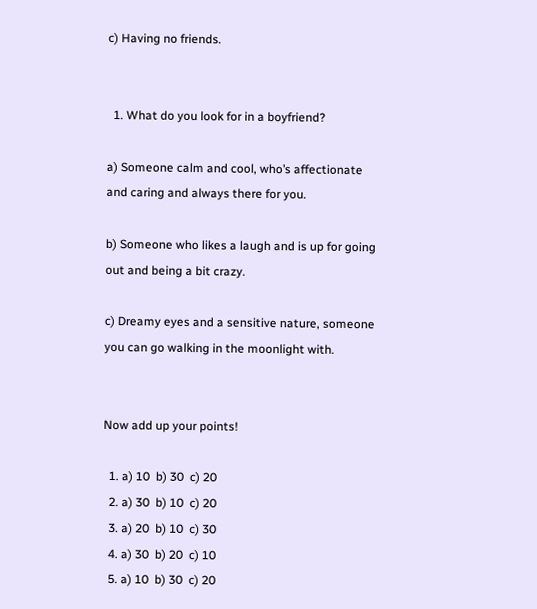c) Having no friends.


  1. What do you look for in a boyfriend?

a) Someone calm and cool, who’s affectionate and caring and always there for you.

b) Someone who likes a laugh and is up for going out and being a bit crazy.

c) Dreamy eyes and a sensitive nature, someone you can go walking in the moonlight with.


Now add up your points!

  1. a) 10  b) 30  c) 20
  2. a) 30  b) 10  c) 20
  3. a) 20  b) 10  c) 30
  4. a) 30  b) 20  c) 10
  5. a) 10  b) 30  c) 20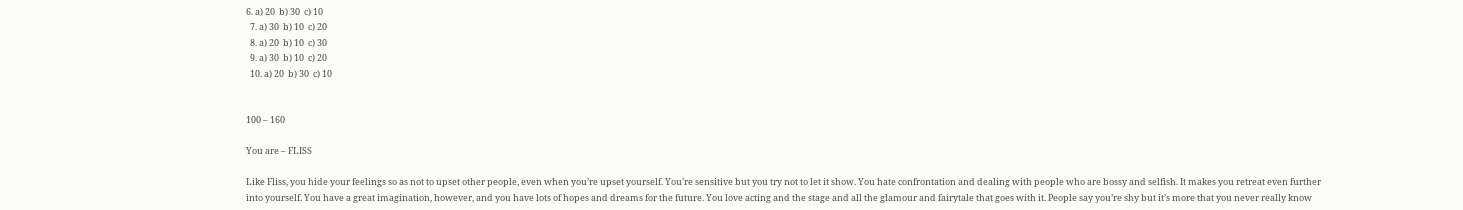6. a) 20  b) 30  c) 10
  7. a) 30  b) 10  c) 20
  8. a) 20  b) 10  c) 30
  9. a) 30  b) 10  c) 20
  10. a) 20  b) 30  c) 10


100 – 160

You are – FLISS

Like Fliss, you hide your feelings so as not to upset other people, even when you’re upset yourself. You’re sensitive but you try not to let it show. You hate confrontation and dealing with people who are bossy and selfish. It makes you retreat even further into yourself. You have a great imagination, however, and you have lots of hopes and dreams for the future. You love acting and the stage and all the glamour and fairytale that goes with it. People say you’re shy but it’s more that you never really know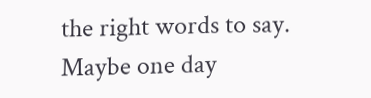the right words to say. Maybe one day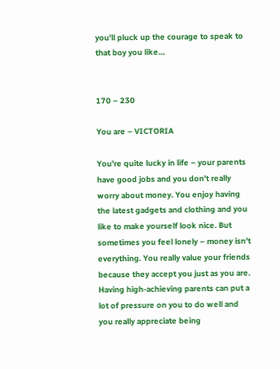you’ll pluck up the courage to speak to that boy you like…


170 – 230

You are – VICTORIA

You’re quite lucky in life – your parents have good jobs and you don’t really worry about money. You enjoy having the latest gadgets and clothing and you like to make yourself look nice. But sometimes you feel lonely – money isn’t everything. You really value your friends because they accept you just as you are. Having high-achieving parents can put a lot of pressure on you to do well and you really appreciate being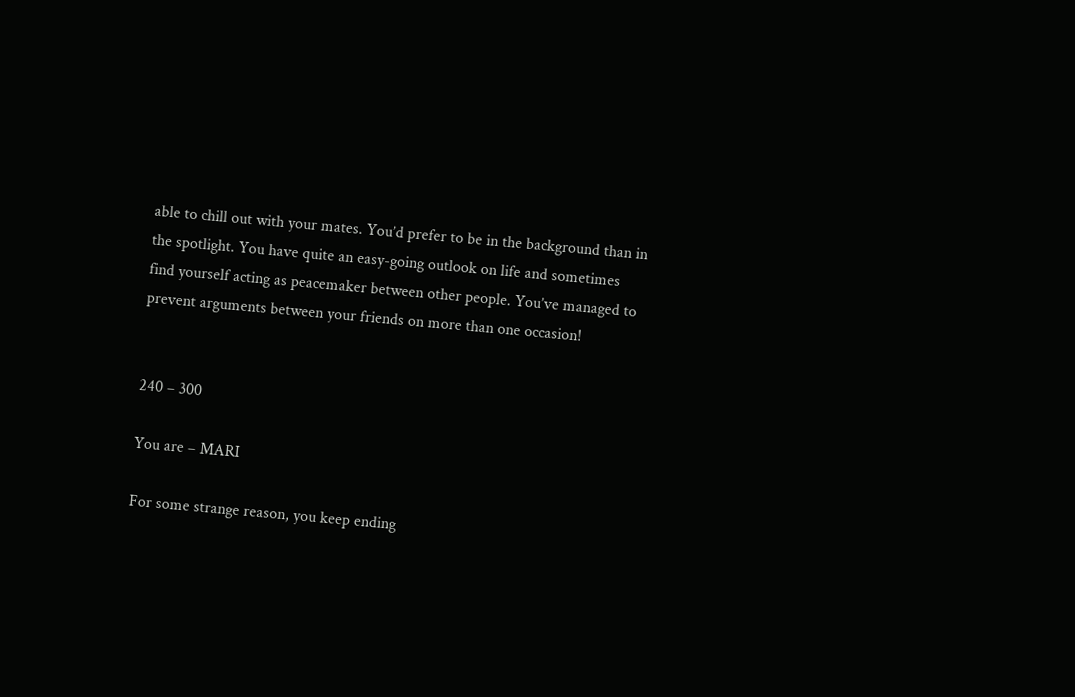able to chill out with your mates. You’d prefer to be in the background than in the spotlight. You have quite an easy-going outlook on life and sometimes find yourself acting as peacemaker between other people. You’ve managed to prevent arguments between your friends on more than one occasion!


240 – 300

You are – MARI

For some strange reason, you keep ending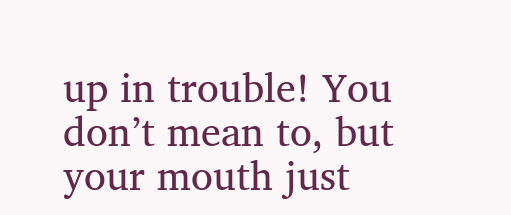up in trouble! You don’t mean to, but your mouth just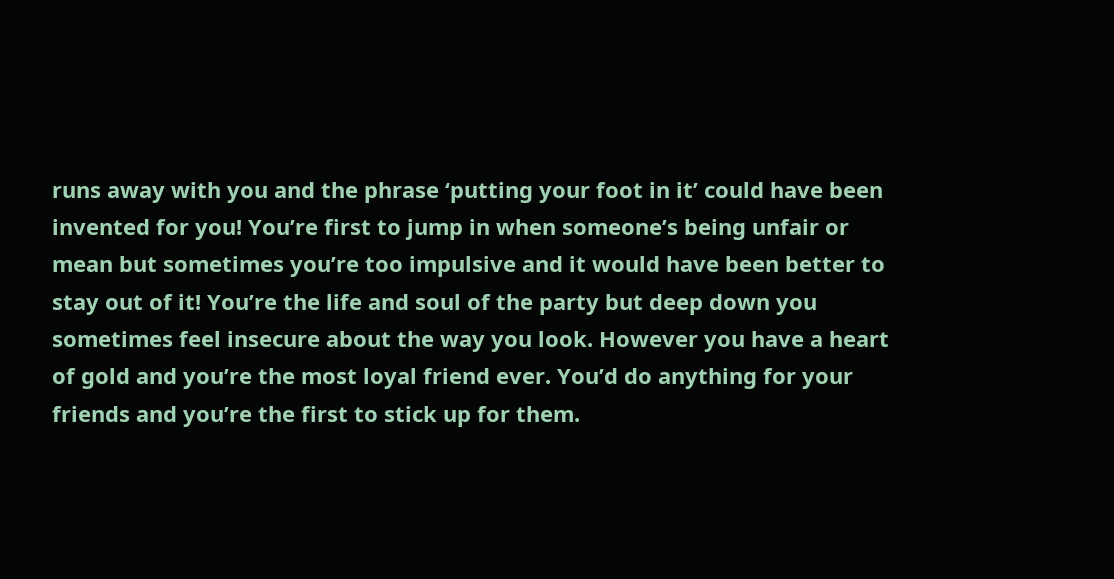runs away with you and the phrase ‘putting your foot in it’ could have been invented for you! You’re first to jump in when someone’s being unfair or mean but sometimes you’re too impulsive and it would have been better to stay out of it! You’re the life and soul of the party but deep down you sometimes feel insecure about the way you look. However you have a heart of gold and you’re the most loyal friend ever. You’d do anything for your friends and you’re the first to stick up for them.